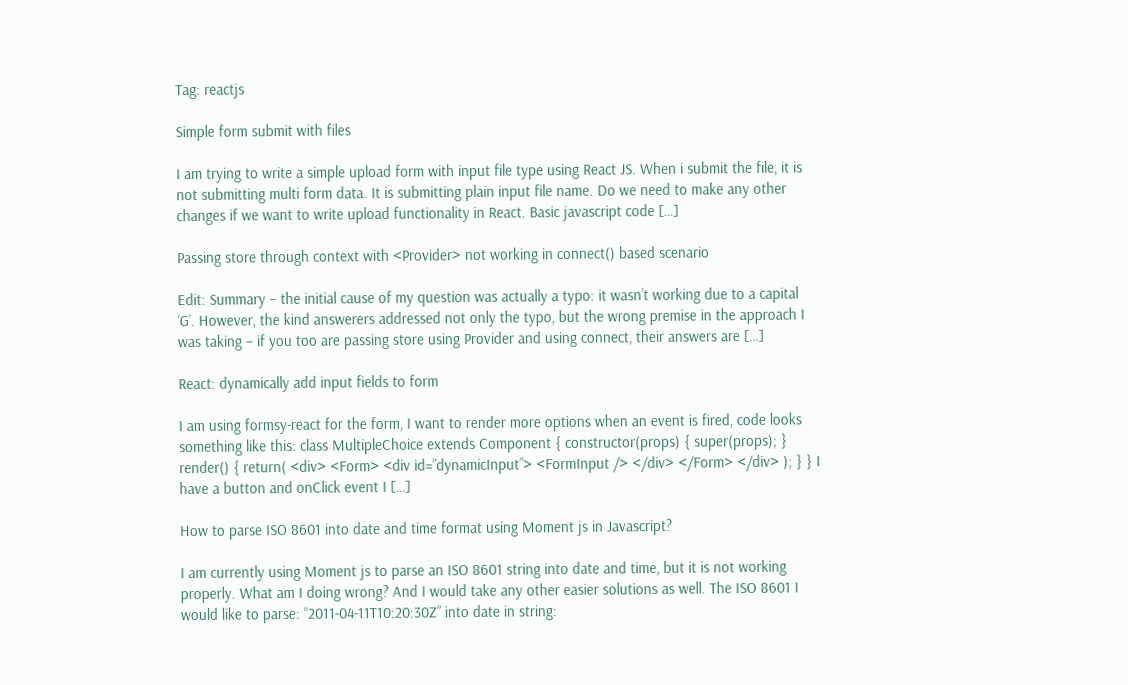Tag: reactjs

Simple form submit with files

I am trying to write a simple upload form with input file type using React JS. When i submit the file, it is not submitting multi form data. It is submitting plain input file name. Do we need to make any other changes if we want to write upload functionality in React. Basic javascript code […]

Passing store through context with <Provider> not working in connect() based scenario

Edit: Summary – the initial cause of my question was actually a typo: it wasn’t working due to a capital ‘G’. However, the kind answerers addressed not only the typo, but the wrong premise in the approach I was taking – if you too are passing store using Provider and using connect, their answers are […]

React: dynamically add input fields to form

I am using formsy-react for the form, I want to render more options when an event is fired, code looks something like this: class MultipleChoice extends Component { constructor(props) { super(props); } render() { return( <div> <Form> <div id=”dynamicInput”> <FormInput /> </div> </Form> </div> ); } } I have a button and onClick event I […]

How to parse ISO 8601 into date and time format using Moment js in Javascript?

I am currently using Moment js to parse an ISO 8601 string into date and time, but it is not working properly. What am I doing wrong? And I would take any other easier solutions as well. The ISO 8601 I would like to parse: “2011-04-11T10:20:30Z” into date in string: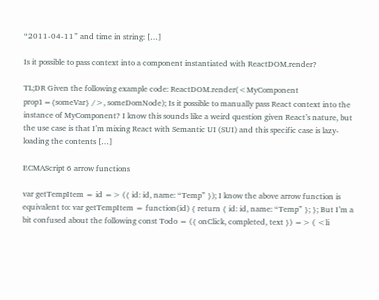“2011-04-11” and time in string: […]

Is it possible to pass context into a component instantiated with ReactDOM.render?

TL;DR Given the following example code: ReactDOM.render(<MyComponent prop1={someVar} />, someDomNode); Is it possible to manually pass React context into the instance of MyComponent? I know this sounds like a weird question given React’s nature, but the use case is that I’m mixing React with Semantic UI (SUI) and this specific case is lazy-loading the contents […]

ECMAScript 6 arrow functions

var getTempItem = id => ({ id: id, name: “Temp” }); I know the above arrow function is equivalent to: var getTempItem = function(id) { return { id: id, name: “Temp” }; }; But I’m a bit confused about the following const Todo = ({ onClick, completed, text }) => ( <li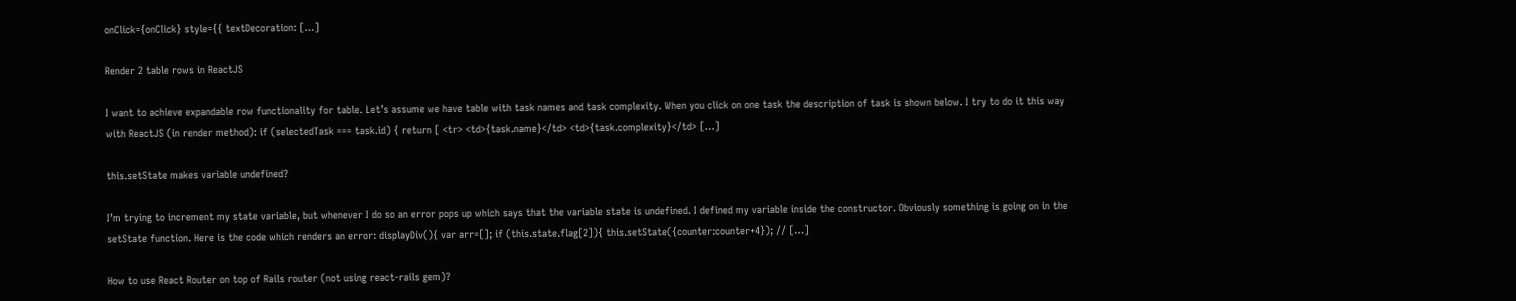onClick={onClick} style={{ textDecoration: […]

Render 2 table rows in ReactJS

I want to achieve expandable row functionality for table. Let’s assume we have table with task names and task complexity. When you click on one task the description of task is shown below. I try to do it this way with ReactJS (in render method): if (selectedTask === task.id) { return [ <tr> <td>{task.name}</td> <td>{task.complexity}</td> […]

this.setState makes variable undefined?

I’m trying to increment my state variable, but whenever I do so an error pops up which says that the variable state is undefined. I defined my variable inside the constructor. Obviously something is going on in the setState function. Here is the code which renders an error: displayDiv(){ var arr=[]; if (this.state.flag[2]){ this.setState({counter:counter+4}); // […]

How to use React Router on top of Rails router (not using react-rails gem)?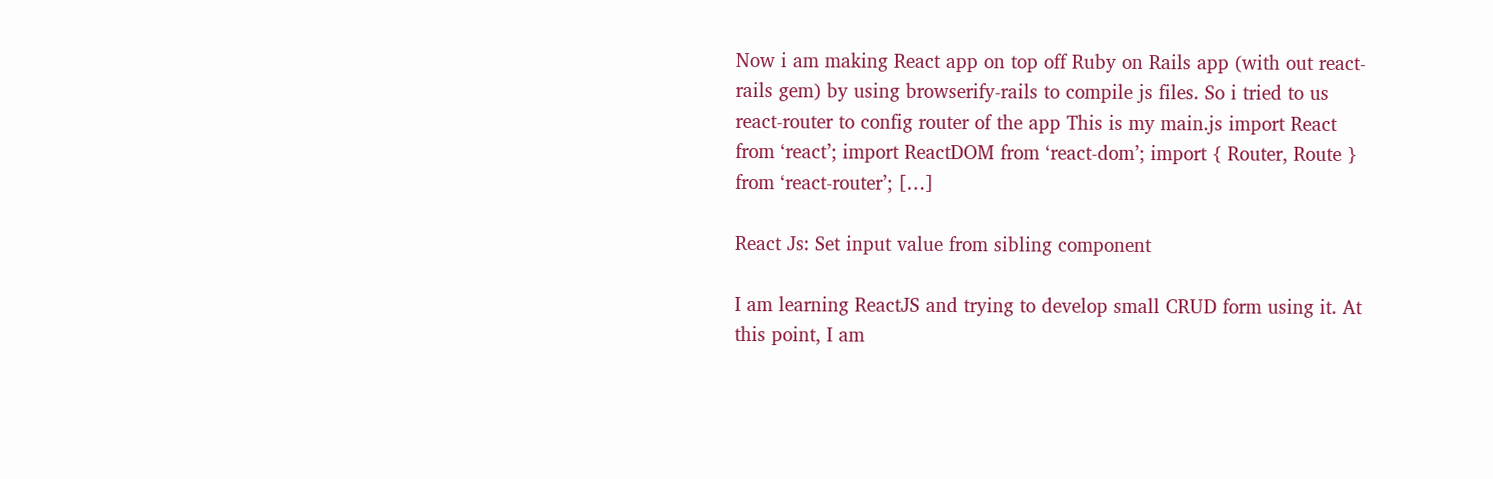Now i am making React app on top off Ruby on Rails app (with out react-rails gem) by using browserify-rails to compile js files. So i tried to us react-router to config router of the app This is my main.js import React from ‘react’; import ReactDOM from ‘react-dom’; import { Router, Route } from ‘react-router’; […]

React Js: Set input value from sibling component

I am learning ReactJS and trying to develop small CRUD form using it. At this point, I am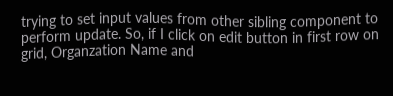trying to set input values from other sibling component to perform update. So, if I click on edit button in first row on grid, Organzation Name and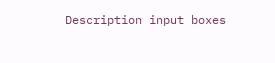Description input boxes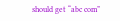should get “abc com”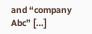and “company Abc” […]